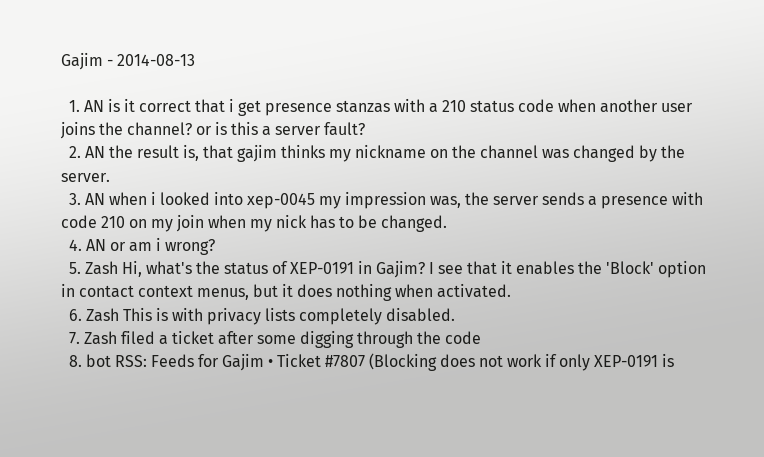Gajim - 2014-08-13

  1. AN is it correct that i get presence stanzas with a 210 status code when another user joins the channel? or is this a server fault?
  2. AN the result is, that gajim thinks my nickname on the channel was changed by the server.
  3. AN when i looked into xep-0045 my impression was, the server sends a presence with code 210 on my join when my nick has to be changed.
  4. AN or am i wrong?
  5. Zash Hi, what's the status of XEP-0191 in Gajim? I see that it enables the 'Block' option in contact context menus, but it does nothing when activated.
  6. Zash This is with privacy lists completely disabled.
  7. Zash filed a ticket after some digging through the code
  8. bot RSS: Feeds for Gajim • Ticket #7807 (Blocking does not work if only XEP-0191 is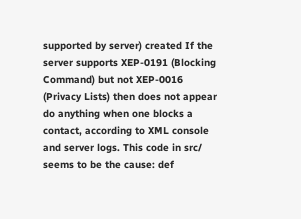supported by server) created If the server supports XEP-0191 (Blocking Command) but not XEP-0016 (Privacy Lists) then does not appear do anything when one blocks a contact, according to XML console and server logs. This code in src/ seems to be the cause: def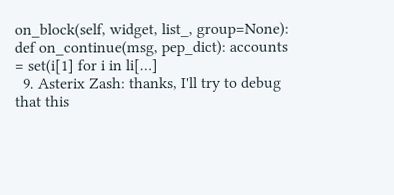on_block(self, widget, list_, group=None): def on_continue(msg, pep_dict): accounts = set(i[1] for i in li[…]
  9. Asterix Zash: thanks, I'll try to debug that this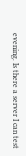evening. Is there a server I can test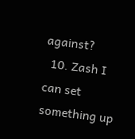against?
  10. Zash I can set something up